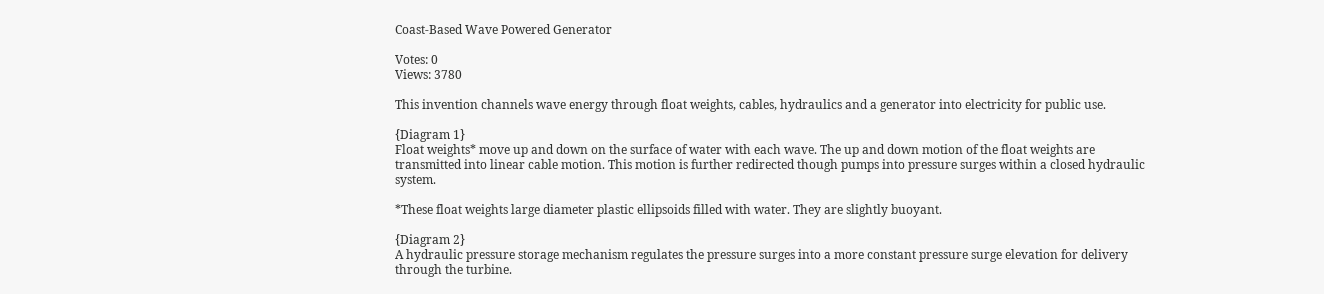Coast-Based Wave Powered Generator

Votes: 0
Views: 3780

This invention channels wave energy through float weights, cables, hydraulics and a generator into electricity for public use.

{Diagram 1}
Float weights* move up and down on the surface of water with each wave. The up and down motion of the float weights are transmitted into linear cable motion. This motion is further redirected though pumps into pressure surges within a closed hydraulic system.

*These float weights large diameter plastic ellipsoids filled with water. They are slightly buoyant.

{Diagram 2}
A hydraulic pressure storage mechanism regulates the pressure surges into a more constant pressure surge elevation for delivery through the turbine.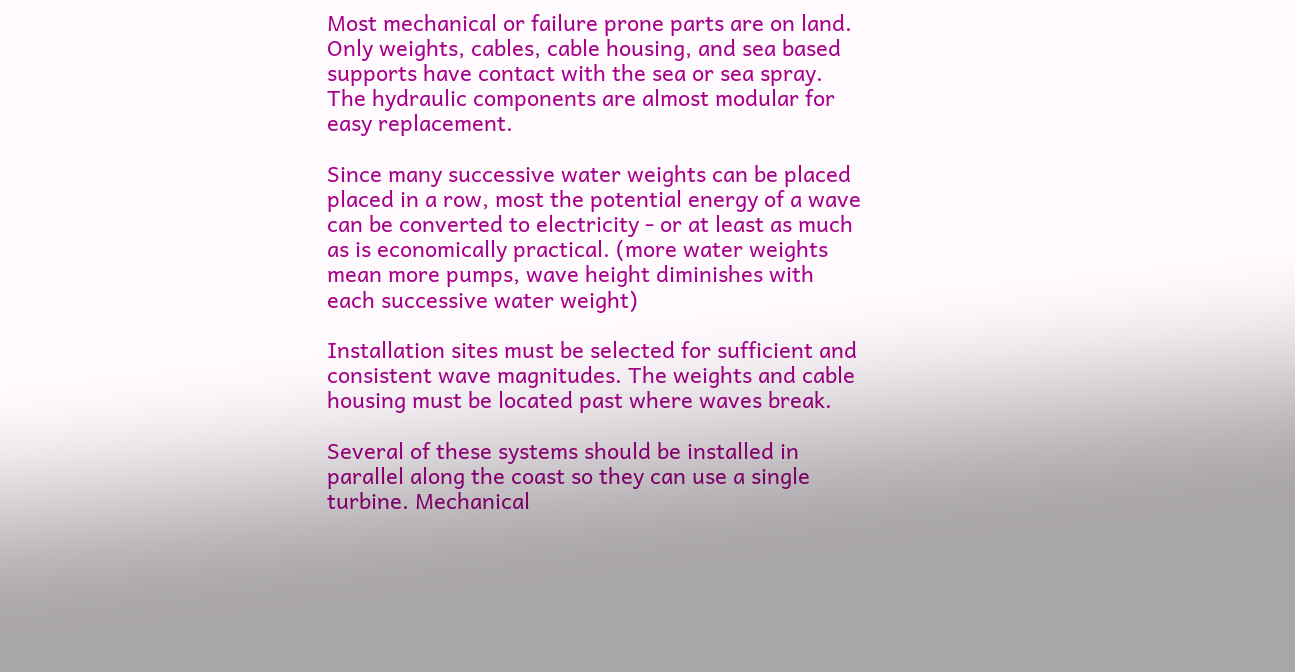Most mechanical or failure prone parts are on land. Only weights, cables, cable housing, and sea based supports have contact with the sea or sea spray. The hydraulic components are almost modular for easy replacement.

Since many successive water weights can be placed placed in a row, most the potential energy of a wave can be converted to electricity - or at least as much as is economically practical. (more water weights mean more pumps, wave height diminishes with each successive water weight)

Installation sites must be selected for sufficient and consistent wave magnitudes. The weights and cable housing must be located past where waves break.

Several of these systems should be installed in parallel along the coast so they can use a single turbine. Mechanical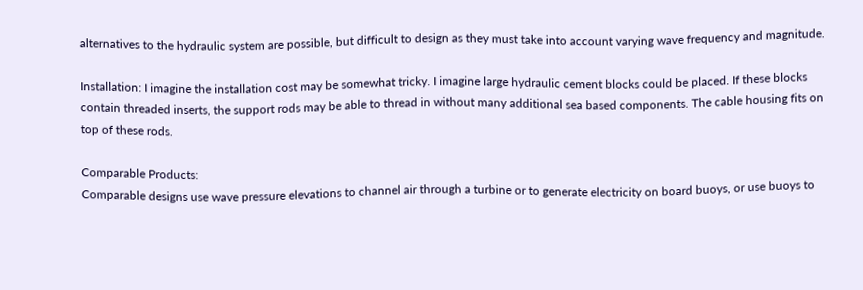alternatives to the hydraulic system are possible, but difficult to design as they must take into account varying wave frequency and magnitude.

Installation: I imagine the installation cost may be somewhat tricky. I imagine large hydraulic cement blocks could be placed. If these blocks contain threaded inserts, the support rods may be able to thread in without many additional sea based components. The cable housing fits on top of these rods.

Comparable Products:
Comparable designs use wave pressure elevations to channel air through a turbine or to generate electricity on board buoys, or use buoys to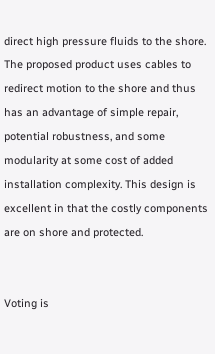direct high pressure fluids to the shore. The proposed product uses cables to redirect motion to the shore and thus has an advantage of simple repair, potential robustness, and some modularity at some cost of added installation complexity. This design is excellent in that the costly components are on shore and protected.


Voting is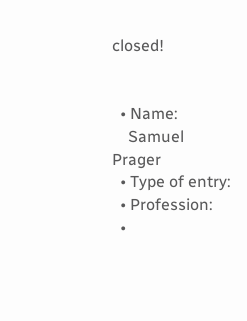closed!


  • Name:
    Samuel Prager
  • Type of entry:
  • Profession:
  •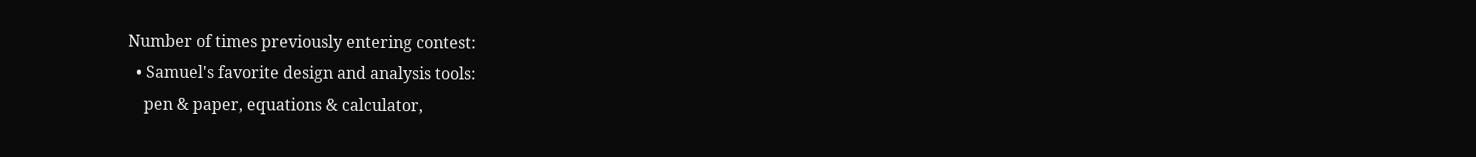Number of times previously entering contest:
  • Samuel's favorite design and analysis tools:
    pen & paper, equations & calculator,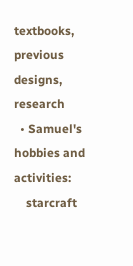textbooks, previous designs, research
  • Samuel's hobbies and activities:
    starcraft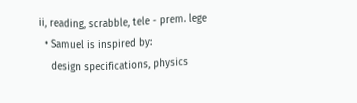ii, reading, scrabble, tele - prem. lege
  • Samuel is inspired by:
    design specifications, physics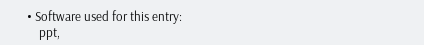• Software used for this entry:
    ppt,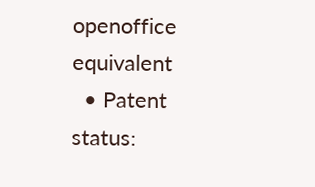openoffice equivalent
  • Patent status: